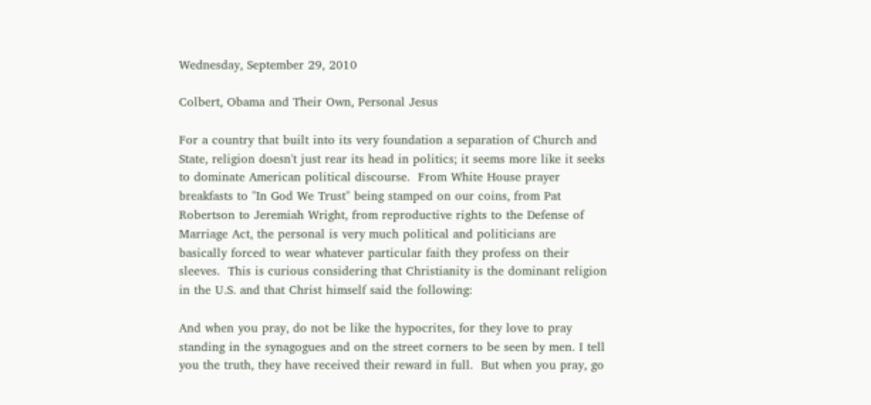Wednesday, September 29, 2010

Colbert, Obama and Their Own, Personal Jesus

For a country that built into its very foundation a separation of Church and State, religion doesn't just rear its head in politics; it seems more like it seeks to dominate American political discourse.  From White House prayer breakfasts to "In God We Trust" being stamped on our coins, from Pat Robertson to Jeremiah Wright, from reproductive rights to the Defense of Marriage Act, the personal is very much political and politicians are basically forced to wear whatever particular faith they profess on their sleeves.  This is curious considering that Christianity is the dominant religion in the U.S. and that Christ himself said the following:

And when you pray, do not be like the hypocrites, for they love to pray standing in the synagogues and on the street corners to be seen by men. I tell you the truth, they have received their reward in full.  But when you pray, go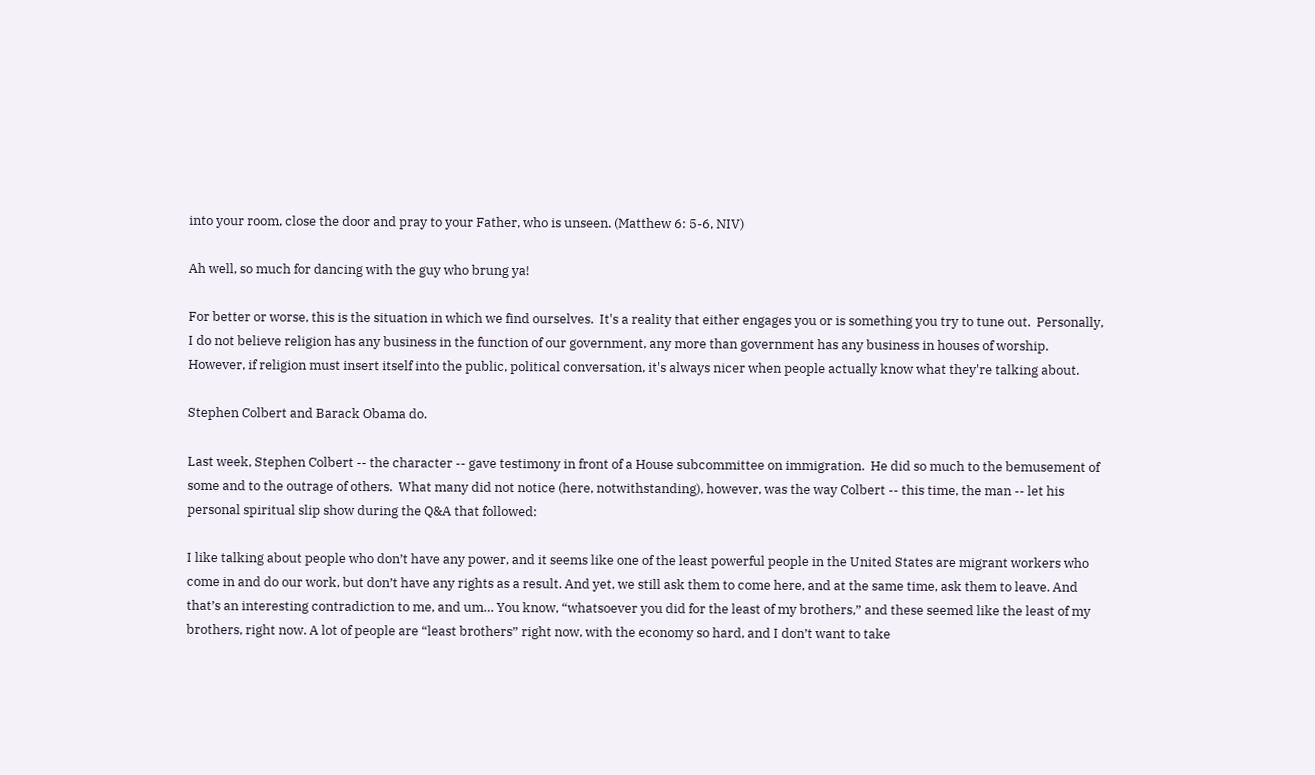into your room, close the door and pray to your Father, who is unseen. (Matthew 6: 5-6, NIV)

Ah well, so much for dancing with the guy who brung ya!

For better or worse, this is the situation in which we find ourselves.  It's a reality that either engages you or is something you try to tune out.  Personally, I do not believe religion has any business in the function of our government, any more than government has any business in houses of worship.  However, if religion must insert itself into the public, political conversation, it's always nicer when people actually know what they're talking about.

Stephen Colbert and Barack Obama do.

Last week, Stephen Colbert -- the character -- gave testimony in front of a House subcommittee on immigration.  He did so much to the bemusement of some and to the outrage of others.  What many did not notice (here, notwithstanding), however, was the way Colbert -- this time, the man -- let his personal spiritual slip show during the Q&A that followed:

I like talking about people who don’t have any power, and it seems like one of the least powerful people in the United States are migrant workers who come in and do our work, but don’t have any rights as a result. And yet, we still ask them to come here, and at the same time, ask them to leave. And that’s an interesting contradiction to me, and um… You know, “whatsoever you did for the least of my brothers,” and these seemed like the least of my brothers, right now. A lot of people are “least brothers” right now, with the economy so hard, and I don’t want to take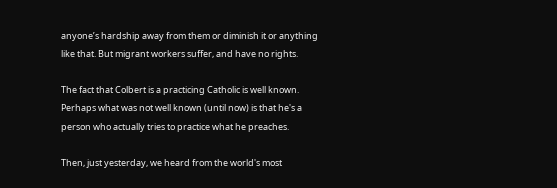anyone’s hardship away from them or diminish it or anything like that. But migrant workers suffer, and have no rights.

The fact that Colbert is a practicing Catholic is well known.  Perhaps what was not well known (until now) is that he's a person who actually tries to practice what he preaches.

Then, just yesterday, we heard from the world's most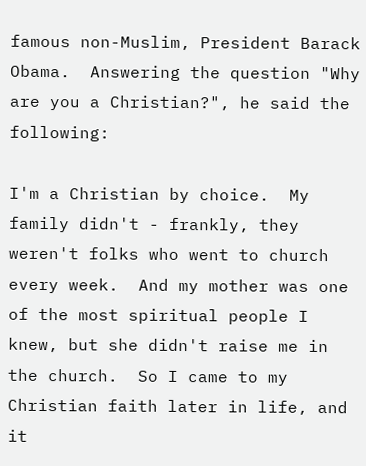famous non-Muslim, President Barack Obama.  Answering the question "Why are you a Christian?", he said the following:

I'm a Christian by choice.  My family didn't - frankly, they weren't folks who went to church every week.  And my mother was one of the most spiritual people I knew, but she didn't raise me in the church.  So I came to my Christian faith later in life, and it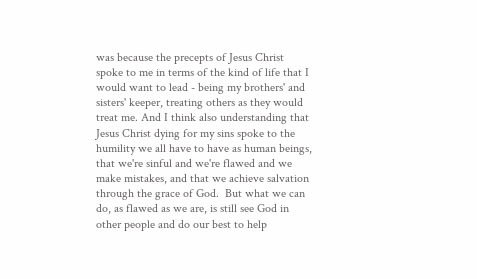was because the precepts of Jesus Christ spoke to me in terms of the kind of life that I would want to lead - being my brothers' and sisters' keeper, treating others as they would treat me. And I think also understanding that Jesus Christ dying for my sins spoke to the humility we all have to have as human beings, that we're sinful and we're flawed and we make mistakes, and that we achieve salvation through the grace of God.  But what we can do, as flawed as we are, is still see God in other people and do our best to help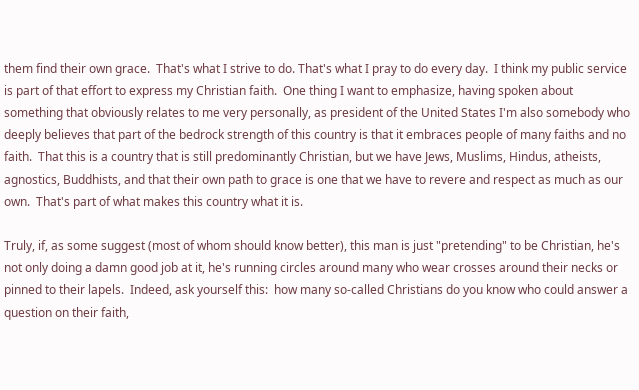them find their own grace.  That's what I strive to do. That's what I pray to do every day.  I think my public service is part of that effort to express my Christian faith.  One thing I want to emphasize, having spoken about something that obviously relates to me very personally, as president of the United States I'm also somebody who deeply believes that part of the bedrock strength of this country is that it embraces people of many faiths and no faith.  That this is a country that is still predominantly Christian, but we have Jews, Muslims, Hindus, atheists, agnostics, Buddhists, and that their own path to grace is one that we have to revere and respect as much as our own.  That's part of what makes this country what it is.

Truly, if, as some suggest (most of whom should know better), this man is just "pretending" to be Christian, he's not only doing a damn good job at it, he's running circles around many who wear crosses around their necks or pinned to their lapels.  Indeed, ask yourself this:  how many so-called Christians do you know who could answer a question on their faith,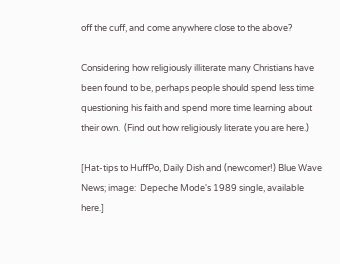off the cuff, and come anywhere close to the above?

Considering how religiously illiterate many Christians have been found to be, perhaps people should spend less time questioning his faith and spend more time learning about their own.  (Find out how religiously literate you are here.)

[Hat-tips to HuffPo, Daily Dish and (newcomer!) Blue Wave News; image:  Depeche Mode's 1989 single, available here.]